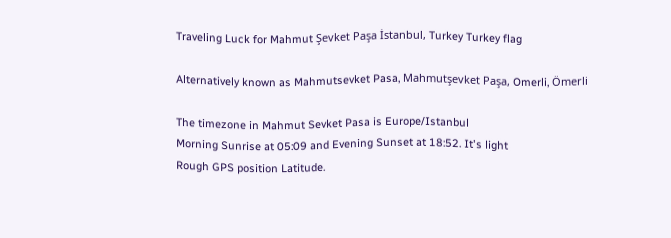Traveling Luck for Mahmut Şevket Paşa İstanbul, Turkey Turkey flag

Alternatively known as Mahmutsevket Pasa, Mahmutşevket Paşa, Omerli, Ömerli

The timezone in Mahmut Sevket Pasa is Europe/Istanbul
Morning Sunrise at 05:09 and Evening Sunset at 18:52. It's light
Rough GPS position Latitude.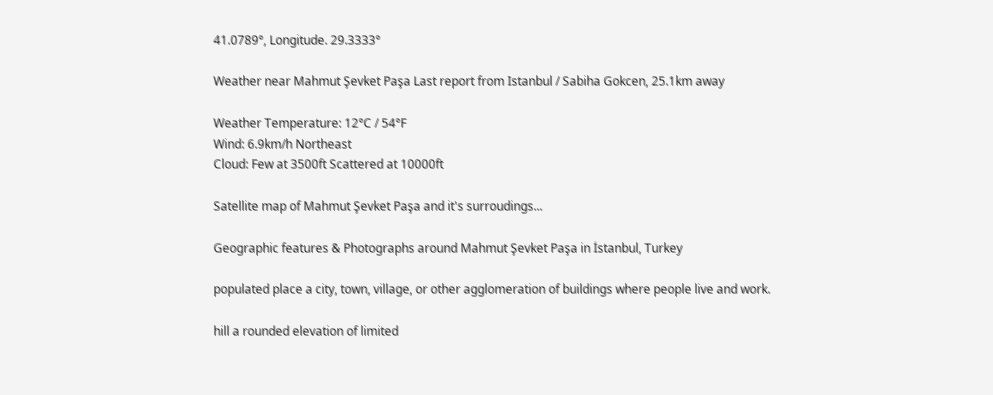41.0789°, Longitude. 29.3333°

Weather near Mahmut Şevket Paşa Last report from Istanbul / Sabiha Gokcen, 25.1km away

Weather Temperature: 12°C / 54°F
Wind: 6.9km/h Northeast
Cloud: Few at 3500ft Scattered at 10000ft

Satellite map of Mahmut Şevket Paşa and it's surroudings...

Geographic features & Photographs around Mahmut Şevket Paşa in İstanbul, Turkey

populated place a city, town, village, or other agglomeration of buildings where people live and work.

hill a rounded elevation of limited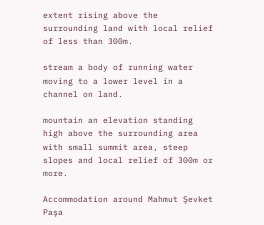extent rising above the surrounding land with local relief of less than 300m.

stream a body of running water moving to a lower level in a channel on land.

mountain an elevation standing high above the surrounding area with small summit area, steep slopes and local relief of 300m or more.

Accommodation around Mahmut Şevket Paşa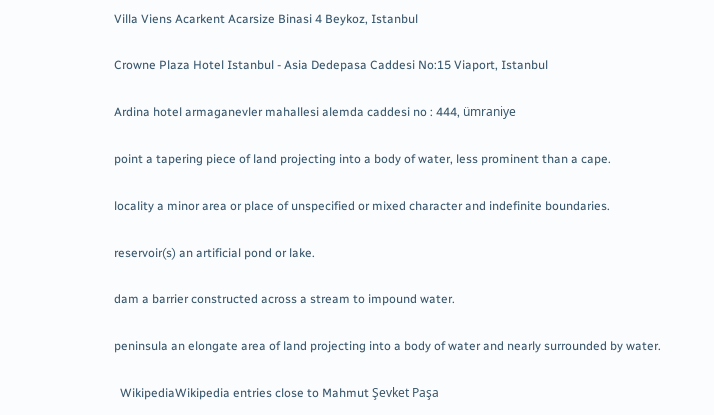Villa Viens Acarkent Acarsize Binasi 4 Beykoz, Istanbul

Crowne Plaza Hotel Istanbul - Asia Dedepasa Caddesi No:15 Viaport, Istanbul

Ardina hotel armaganevler mahallesi alemda caddesi no : 444, ümraniye

point a tapering piece of land projecting into a body of water, less prominent than a cape.

locality a minor area or place of unspecified or mixed character and indefinite boundaries.

reservoir(s) an artificial pond or lake.

dam a barrier constructed across a stream to impound water.

peninsula an elongate area of land projecting into a body of water and nearly surrounded by water.

  WikipediaWikipedia entries close to Mahmut Şevket Paşa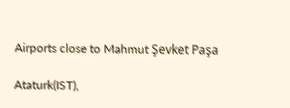Airports close to Mahmut Şevket Paşa

Ataturk(IST),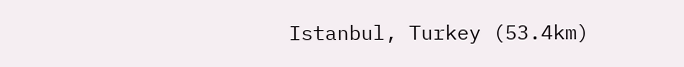Istanbul, Turkey (53.4km)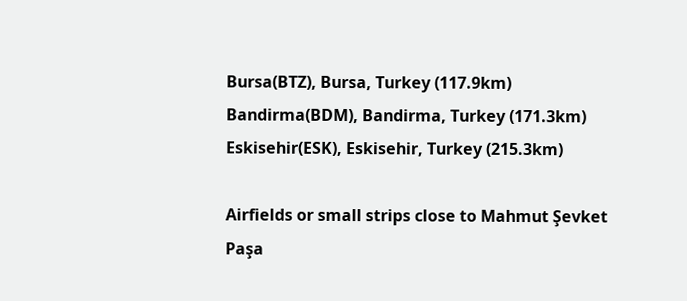Bursa(BTZ), Bursa, Turkey (117.9km)
Bandirma(BDM), Bandirma, Turkey (171.3km)
Eskisehir(ESK), Eskisehir, Turkey (215.3km)

Airfields or small strips close to Mahmut Şevket Paşa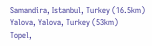Samandira, Istanbul, Turkey (16.5km)
Yalova, Yalova, Turkey (53km)
Topel,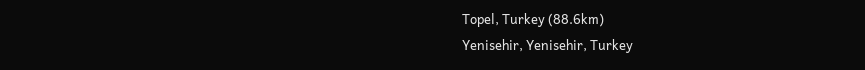Topel, Turkey (88.6km)
Yenisehir, Yenisehir, Turkey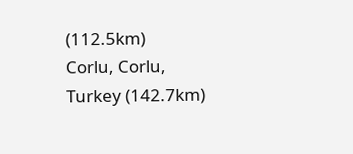(112.5km)
Corlu, Corlu, Turkey (142.7km)